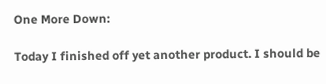One More Down:

Today I finished off yet another product. I should be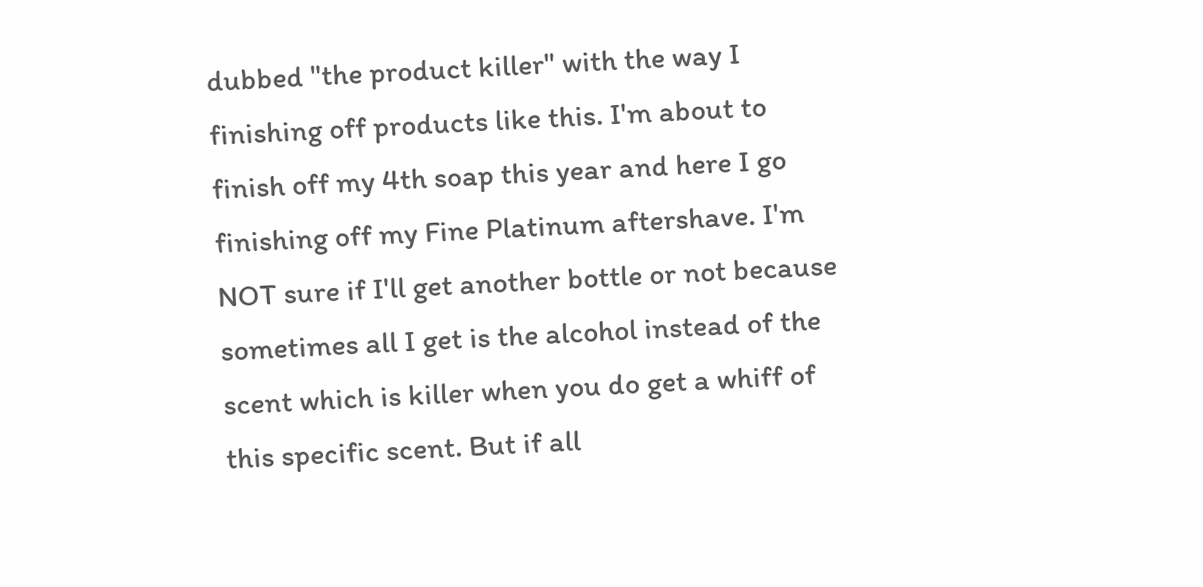dubbed "the product killer" with the way I finishing off products like this. I'm about to finish off my 4th soap this year and here I go finishing off my Fine Platinum aftershave. I'm NOT sure if I'll get another bottle or not because sometimes all I get is the alcohol instead of the scent which is killer when you do get a whiff of this specific scent. But if all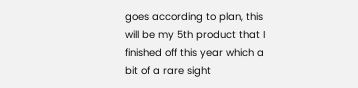goes according to plan, this will be my 5th product that I finished off this year which a bit of a rare sight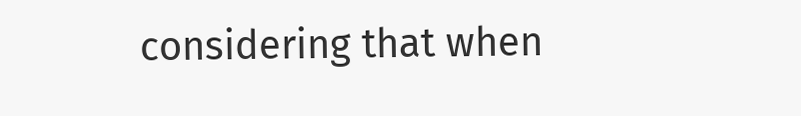considering that when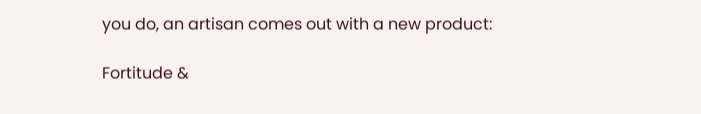you do, an artisan comes out with a new product:

Fortitude &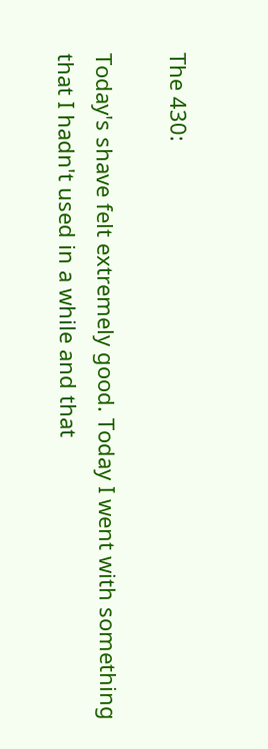The 430:

Today's shave felt extremely good. Today I went with something that I hadn't used in a while and that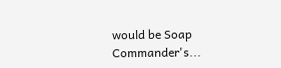would be Soap Commander's...